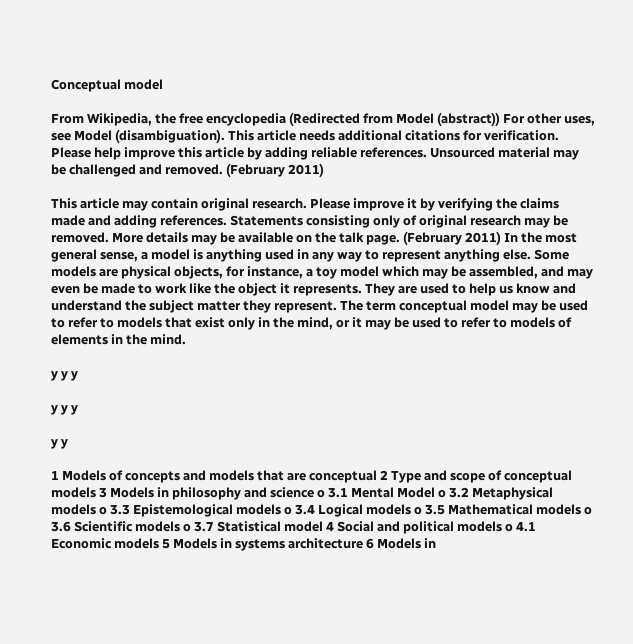Conceptual model

From Wikipedia, the free encyclopedia (Redirected from Model (abstract)) For other uses, see Model (disambiguation). This article needs additional citations for verification.
Please help improve this article by adding reliable references. Unsourced material may be challenged and removed. (February 2011)

This article may contain original research. Please improve it by verifying the claims made and adding references. Statements consisting only of original research may be removed. More details may be available on the talk page. (February 2011) In the most general sense, a model is anything used in any way to represent anything else. Some models are physical objects, for instance, a toy model which may be assembled, and may even be made to work like the object it represents. They are used to help us know and understand the subject matter they represent. The term conceptual model may be used to refer to models that exist only in the mind, or it may be used to refer to models of elements in the mind.

y y y

y y y

y y

1 Models of concepts and models that are conceptual 2 Type and scope of conceptual models 3 Models in philosophy and science o 3.1 Mental Model o 3.2 Metaphysical models o 3.3 Epistemological models o 3.4 Logical models o 3.5 Mathematical models o 3.6 Scientific models o 3.7 Statistical model 4 Social and political models o 4.1 Economic models 5 Models in systems architecture 6 Models in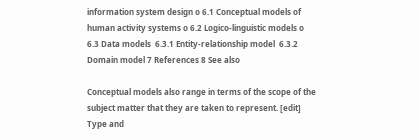information system design o 6.1 Conceptual models of human activity systems o 6.2 Logico-linguistic models o 6.3 Data models  6.3.1 Entity-relationship model  6.3.2 Domain model 7 References 8 See also

Conceptual models also range in terms of the scope of the subject matter that they are taken to represent. [edit] Type and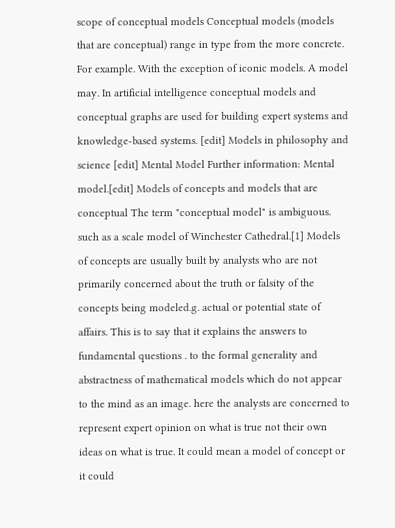scope of conceptual models Conceptual models (models that are conceptual) range in type from the more concrete. For example. With the exception of iconic models. A model may. In artificial intelligence conceptual models and conceptual graphs are used for building expert systems and knowledge-based systems. [edit] Models in philosophy and science [edit] Mental Model Further information: Mental model.[edit] Models of concepts and models that are conceptual The term "conceptual model" is ambiguous. such as a scale model of Winchester Cathedral.[1] Models of concepts are usually built by analysts who are not primarily concerned about the truth or falsity of the concepts being modeled.g. actual or potential state of affairs. This is to say that it explains the answers to fundamental questions . to the formal generality and abstractness of mathematical models which do not appear to the mind as an image. here the analysts are concerned to represent expert opinion on what is true not their own ideas on what is true. It could mean a model of concept or it could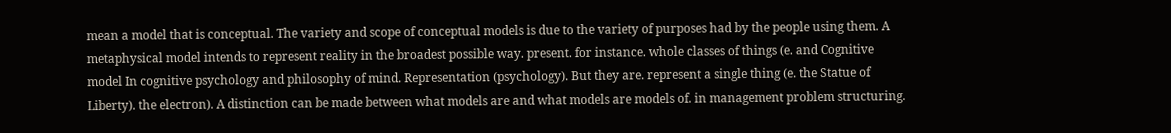mean a model that is conceptual. The variety and scope of conceptual models is due to the variety of purposes had by the people using them. A metaphysical model intends to represent reality in the broadest possible way. present. for instance. whole classes of things (e. and Cognitive model In cognitive psychology and philosophy of mind. Representation (psychology). But they are. represent a single thing (e. the Statue of Liberty). the electron). A distinction can be made between what models are and what models are models of. in management problem structuring.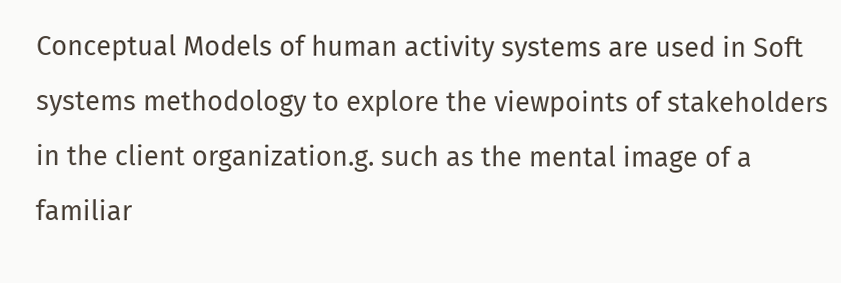Conceptual Models of human activity systems are used in Soft systems methodology to explore the viewpoints of stakeholders in the client organization.g. such as the mental image of a familiar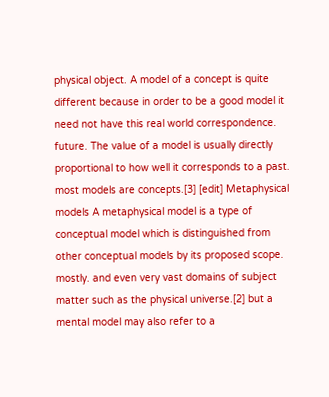physical object. A model of a concept is quite different because in order to be a good model it need not have this real world correspondence. future. The value of a model is usually directly proportional to how well it corresponds to a past. most models are concepts.[3] [edit] Metaphysical models A metaphysical model is a type of conceptual model which is distinguished from other conceptual models by its proposed scope. mostly. and even very vast domains of subject matter such as the physical universe.[2] but a mental model may also refer to a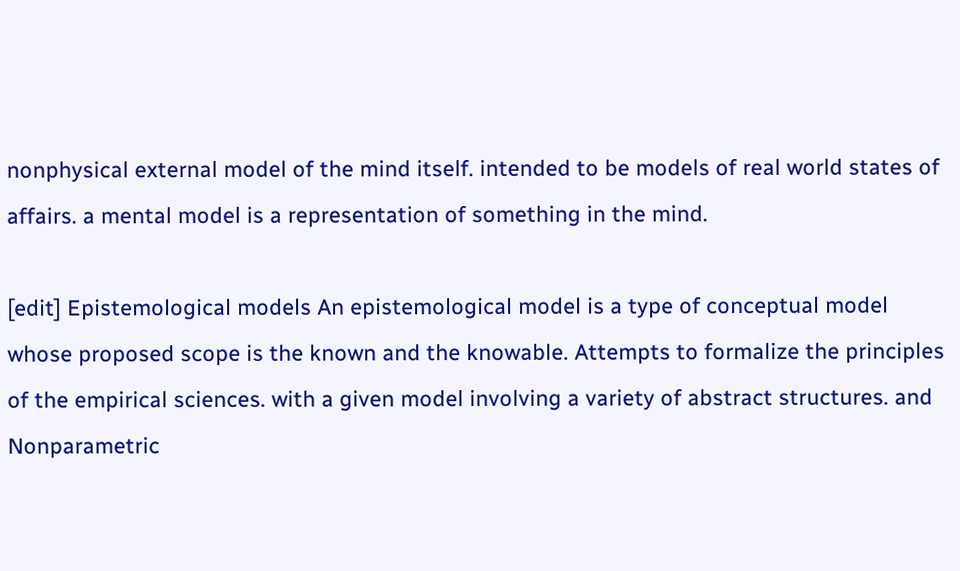nonphysical external model of the mind itself. intended to be models of real world states of affairs. a mental model is a representation of something in the mind.

[edit] Epistemological models An epistemological model is a type of conceptual model whose proposed scope is the known and the knowable. Attempts to formalize the principles of the empirical sciences. with a given model involving a variety of abstract structures. and Nonparametric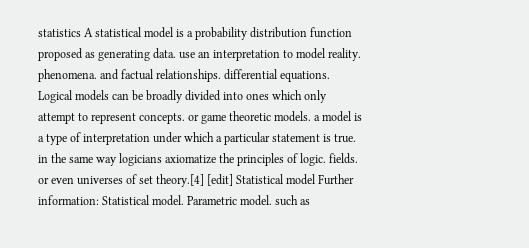statistics A statistical model is a probability distribution function proposed as generating data. use an interpretation to model reality. phenomena. and factual relationships. differential equations. Logical models can be broadly divided into ones which only attempt to represent concepts. or game theoretic models. a model is a type of interpretation under which a particular statement is true. in the same way logicians axiomatize the principles of logic. fields. or even universes of set theory.[4] [edit] Statistical model Further information: Statistical model. Parametric model. such as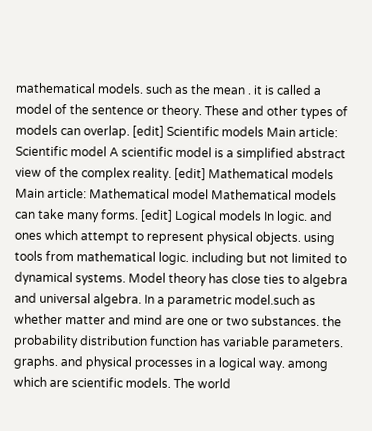mathematical models. such as the mean . it is called a model of the sentence or theory. These and other types of models can overlap. [edit] Scientific models Main article: Scientific model A scientific model is a simplified abstract view of the complex reality. [edit] Mathematical models Main article: Mathematical model Mathematical models can take many forms. [edit] Logical models In logic. and ones which attempt to represent physical objects. using tools from mathematical logic. including but not limited to dynamical systems. Model theory has close ties to algebra and universal algebra. In a parametric model.such as whether matter and mind are one or two substances. the probability distribution function has variable parameters. graphs. and physical processes in a logical way. among which are scientific models. The world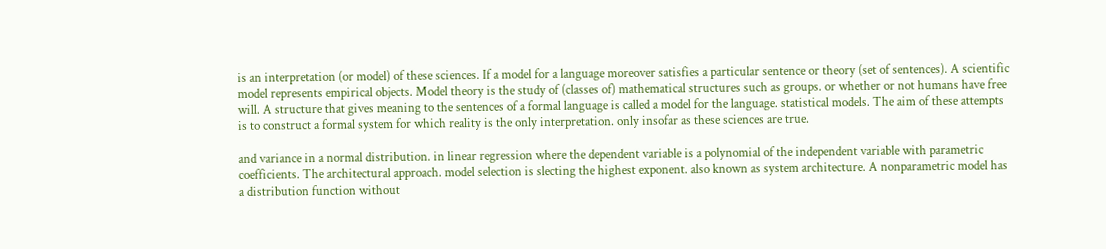is an interpretation (or model) of these sciences. If a model for a language moreover satisfies a particular sentence or theory (set of sentences). A scientific model represents empirical objects. Model theory is the study of (classes of) mathematical structures such as groups. or whether or not humans have free will. A structure that gives meaning to the sentences of a formal language is called a model for the language. statistical models. The aim of these attempts is to construct a formal system for which reality is the only interpretation. only insofar as these sciences are true.

and variance in a normal distribution. in linear regression where the dependent variable is a polynomial of the independent variable with parametric coefficients. The architectural approach. model selection is slecting the highest exponent. also known as system architecture. A nonparametric model has a distribution function without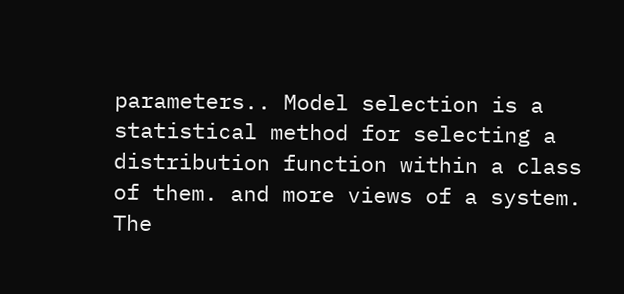parameters.. Model selection is a statistical method for selecting a distribution function within a class of them. and more views of a system. The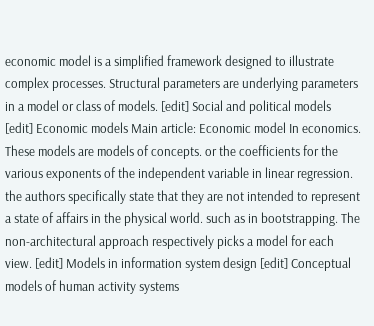economic model is a simplified framework designed to illustrate complex processes. Structural parameters are underlying parameters in a model or class of models. [edit] Social and political models [edit] Economic models Main article: Economic model In economics. These models are models of concepts. or the coefficients for the various exponents of the independent variable in linear regression. the authors specifically state that they are not intended to represent a state of affairs in the physical world. such as in bootstrapping. The non-architectural approach respectively picks a model for each view. [edit] Models in information system design [edit] Conceptual models of human activity systems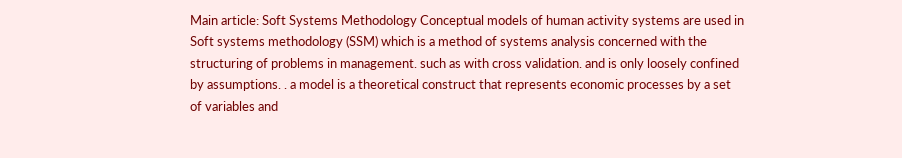Main article: Soft Systems Methodology Conceptual models of human activity systems are used in Soft systems methodology (SSM) which is a method of systems analysis concerned with the structuring of problems in management. such as with cross validation. and is only loosely confined by assumptions. . a model is a theoretical construct that represents economic processes by a set of variables and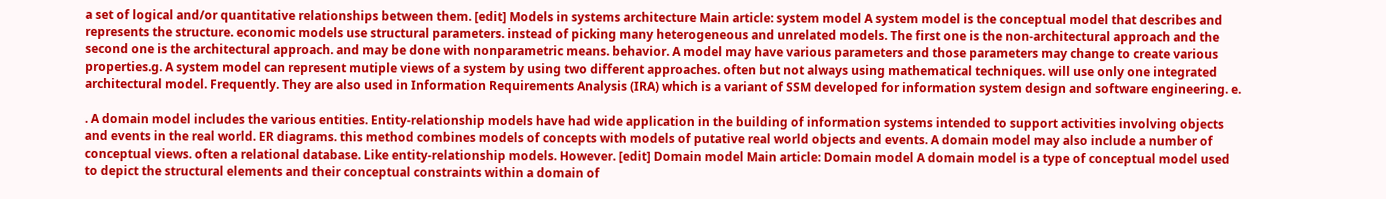a set of logical and/or quantitative relationships between them. [edit] Models in systems architecture Main article: system model A system model is the conceptual model that describes and represents the structure. economic models use structural parameters. instead of picking many heterogeneous and unrelated models. The first one is the non-architectural approach and the second one is the architectural approach. and may be done with nonparametric means. behavior. A model may have various parameters and those parameters may change to create various properties.g. A system model can represent mutiple views of a system by using two different approaches. often but not always using mathematical techniques. will use only one integrated architectural model. Frequently. They are also used in Information Requirements Analysis (IRA) which is a variant of SSM developed for information system design and software engineering. e.

. A domain model includes the various entities. Entity-relationship models have had wide application in the building of information systems intended to support activities involving objects and events in the real world. ER diagrams. this method combines models of concepts with models of putative real world objects and events. A domain model may also include a number of conceptual views. often a relational database. Like entity-relationship models. However. [edit] Domain model Main article: Domain model A domain model is a type of conceptual model used to depict the structural elements and their conceptual constraints within a domain of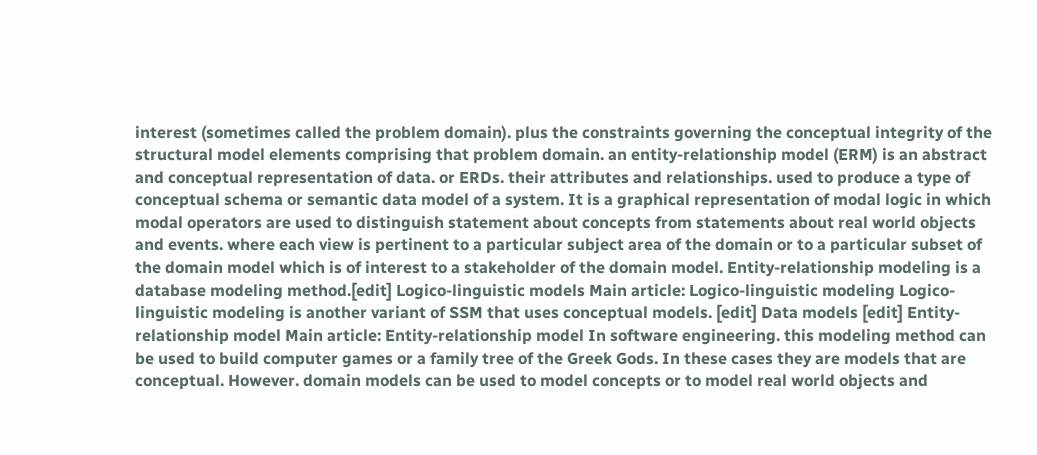interest (sometimes called the problem domain). plus the constraints governing the conceptual integrity of the structural model elements comprising that problem domain. an entity-relationship model (ERM) is an abstract and conceptual representation of data. or ERDs. their attributes and relationships. used to produce a type of conceptual schema or semantic data model of a system. It is a graphical representation of modal logic in which modal operators are used to distinguish statement about concepts from statements about real world objects and events. where each view is pertinent to a particular subject area of the domain or to a particular subset of the domain model which is of interest to a stakeholder of the domain model. Entity-relationship modeling is a database modeling method.[edit] Logico-linguistic models Main article: Logico-linguistic modeling Logico-linguistic modeling is another variant of SSM that uses conceptual models. [edit] Data models [edit] Entity-relationship model Main article: Entity-relationship model In software engineering. this modeling method can be used to build computer games or a family tree of the Greek Gods. In these cases they are models that are conceptual. However. domain models can be used to model concepts or to model real world objects and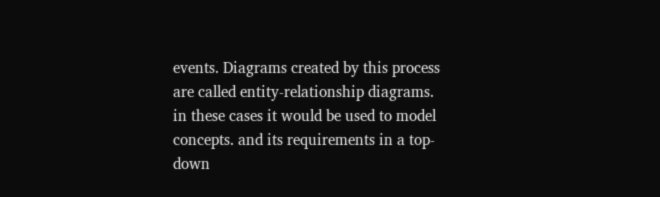events. Diagrams created by this process are called entity-relationship diagrams. in these cases it would be used to model concepts. and its requirements in a top-down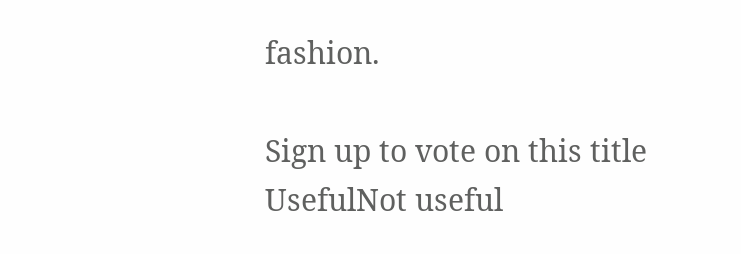fashion.

Sign up to vote on this title
UsefulNot useful